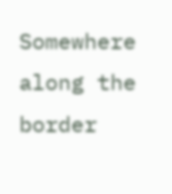Somewhere along the border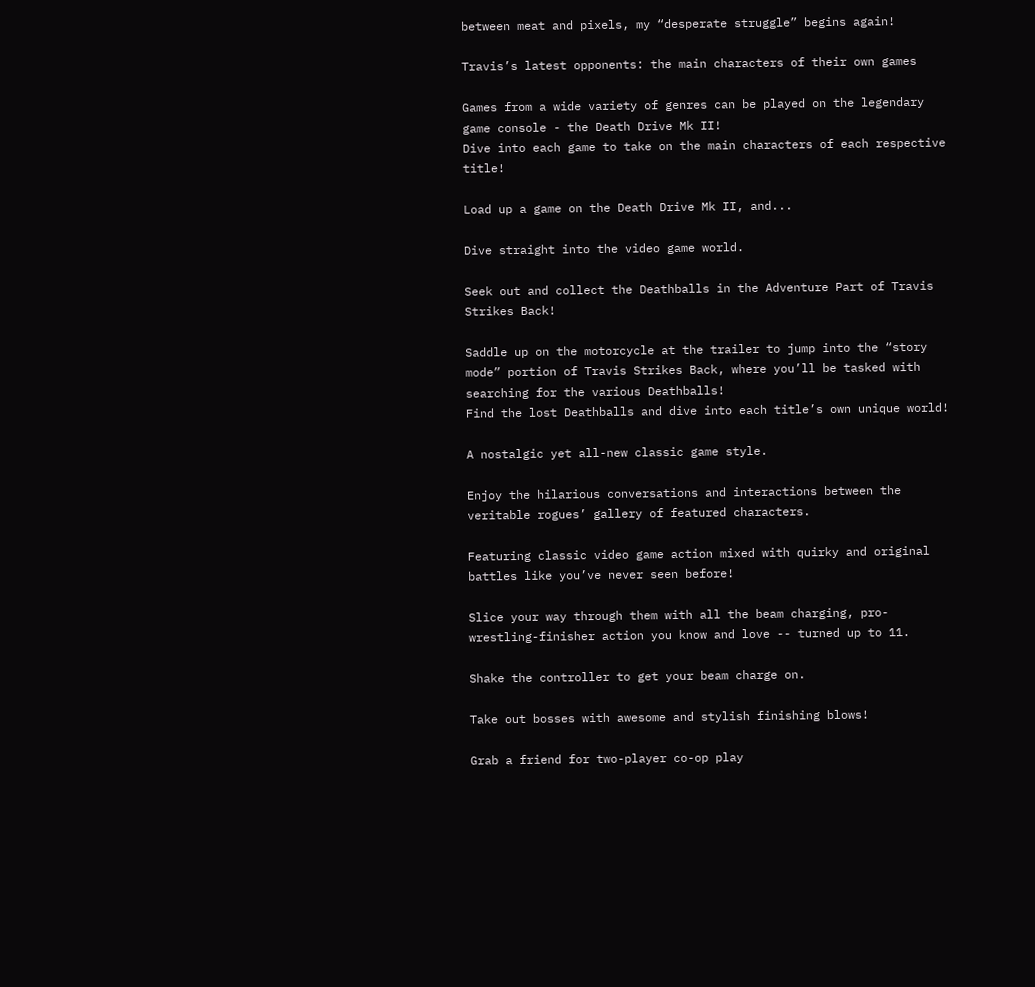between meat and pixels, my “desperate struggle” begins again!

Travis’s latest opponents: the main characters of their own games

Games from a wide variety of genres can be played on the legendary game console - the Death Drive Mk II!
Dive into each game to take on the main characters of each respective title!

Load up a game on the Death Drive Mk II, and...

Dive straight into the video game world.

Seek out and collect the Deathballs in the Adventure Part of Travis Strikes Back!

Saddle up on the motorcycle at the trailer to jump into the “story mode” portion of Travis Strikes Back, where you’ll be tasked with searching for the various Deathballs!
Find the lost Deathballs and dive into each title’s own unique world!

A nostalgic yet all-new classic game style.

Enjoy the hilarious conversations and interactions between the veritable rogues’ gallery of featured characters.

Featuring classic video game action mixed with quirky and original battles like you’ve never seen before!

Slice your way through them with all the beam charging, pro-wrestling-finisher action you know and love -- turned up to 11.

Shake the controller to get your beam charge on.

Take out bosses with awesome and stylish finishing blows!

Grab a friend for two-player co-op play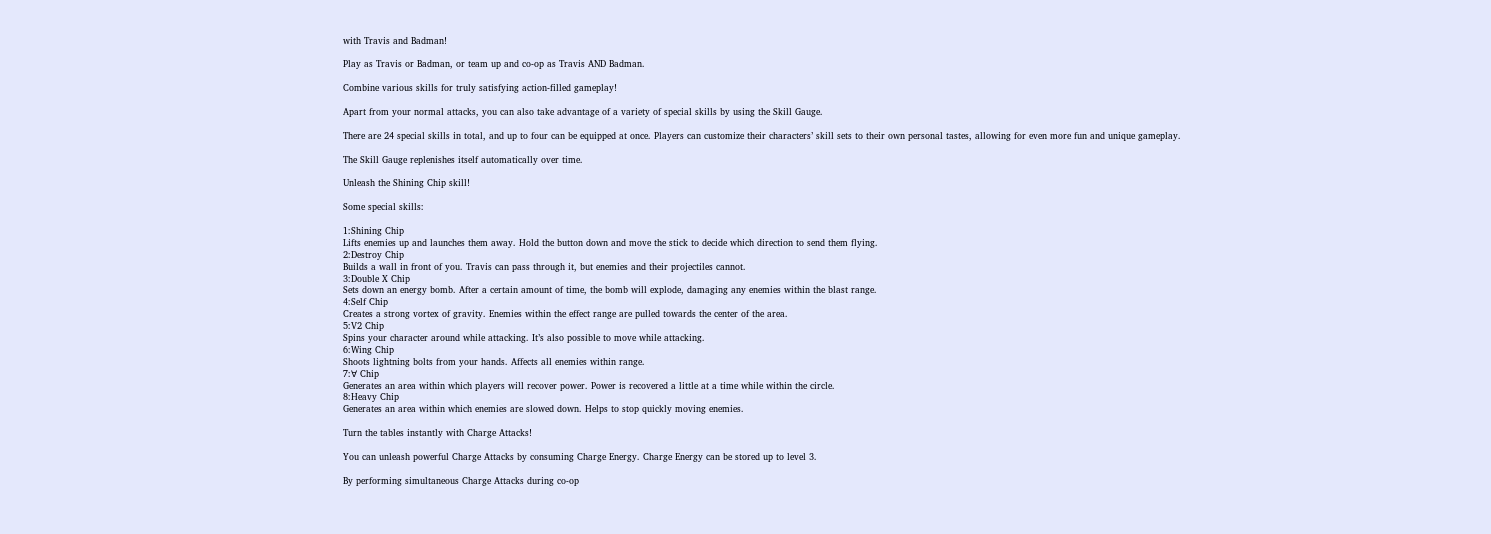with Travis and Badman!

Play as Travis or Badman, or team up and co-op as Travis AND Badman.

Combine various skills for truly satisfying action-filled gameplay!

Apart from your normal attacks, you can also take advantage of a variety of special skills by using the Skill Gauge.

There are 24 special skills in total, and up to four can be equipped at once. Players can customize their characters’ skill sets to their own personal tastes, allowing for even more fun and unique gameplay.

The Skill Gauge replenishes itself automatically over time.

Unleash the Shining Chip skill!

Some special skills:

1:Shining Chip
Lifts enemies up and launches them away. Hold the button down and move the stick to decide which direction to send them flying.
2:Destroy Chip
Builds a wall in front of you. Travis can pass through it, but enemies and their projectiles cannot.
3:Double X Chip
Sets down an energy bomb. After a certain amount of time, the bomb will explode, damaging any enemies within the blast range.
4:Self Chip
Creates a strong vortex of gravity. Enemies within the effect range are pulled towards the center of the area.
5:V2 Chip
Spins your character around while attacking. It’s also possible to move while attacking.
6:Wing Chip
Shoots lightning bolts from your hands. Affects all enemies within range.
7:∀ Chip
Generates an area within which players will recover power. Power is recovered a little at a time while within the circle.
8:Heavy Chip
Generates an area within which enemies are slowed down. Helps to stop quickly moving enemies.

Turn the tables instantly with Charge Attacks!

You can unleash powerful Charge Attacks by consuming Charge Energy. Charge Energy can be stored up to level 3.

By performing simultaneous Charge Attacks during co-op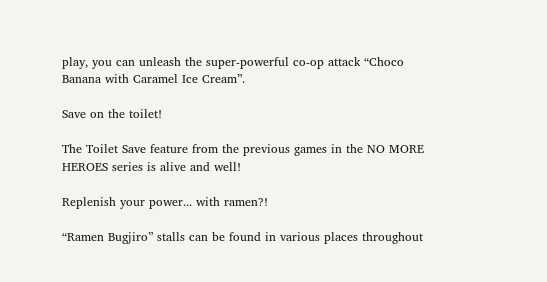play, you can unleash the super-powerful co-op attack “Choco Banana with Caramel Ice Cream”.

Save on the toilet!

The Toilet Save feature from the previous games in the NO MORE HEROES series is alive and well!

Replenish your power... with ramen?!

“Ramen Bugjiro” stalls can be found in various places throughout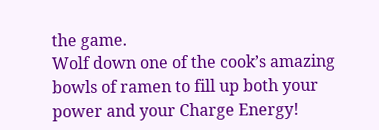the game.
Wolf down one of the cook’s amazing bowls of ramen to fill up both your power and your Charge Energy!